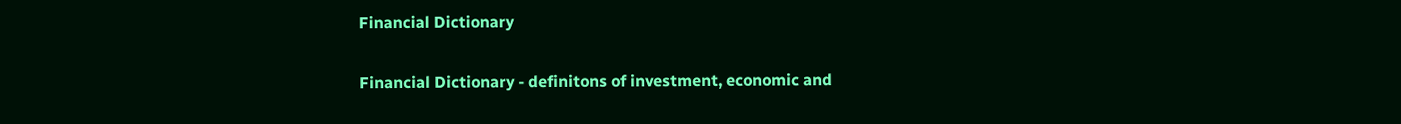Financial Dictionary

Financial Dictionary - definitons of investment, economic and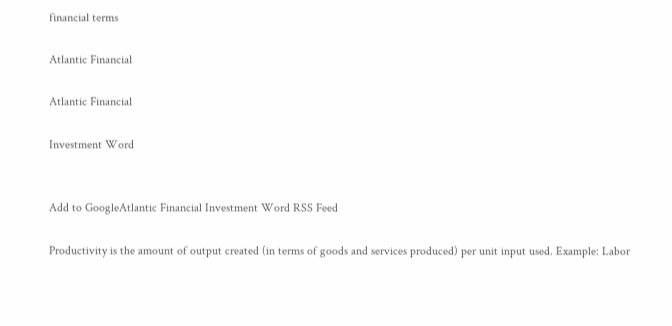financial terms

Atlantic Financial

Atlantic Financial

Investment Word


Add to GoogleAtlantic Financial Investment Word RSS Feed

Productivity is the amount of output created (in terms of goods and services produced) per unit input used. Example: Labor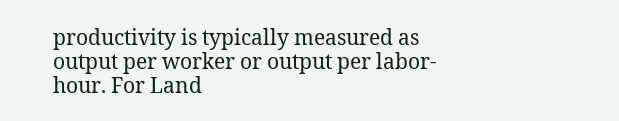productivity is typically measured as output per worker or output per labor-hour. For Land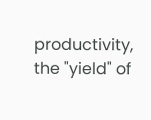productivity, the "yield" of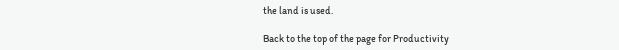the land is used.

Back to the top of the page for Productivity